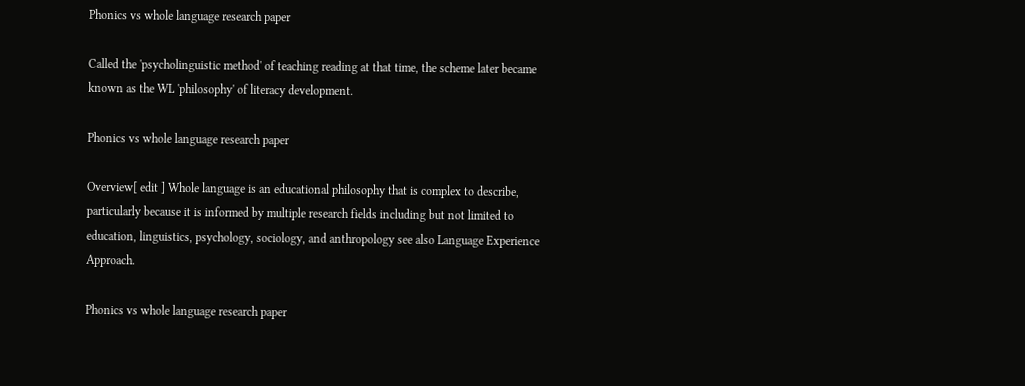Phonics vs whole language research paper

Called the 'psycholinguistic method' of teaching reading at that time, the scheme later became known as the WL 'philosophy' of literacy development.

Phonics vs whole language research paper

Overview[ edit ] Whole language is an educational philosophy that is complex to describe, particularly because it is informed by multiple research fields including but not limited to education, linguistics, psychology, sociology, and anthropology see also Language Experience Approach.

Phonics vs whole language research paper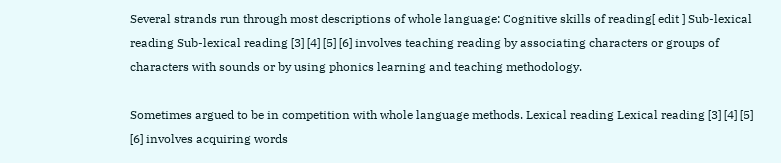Several strands run through most descriptions of whole language: Cognitive skills of reading[ edit ] Sub-lexical reading Sub-lexical reading [3] [4] [5] [6] involves teaching reading by associating characters or groups of characters with sounds or by using phonics learning and teaching methodology.

Sometimes argued to be in competition with whole language methods. Lexical reading Lexical reading [3] [4] [5] [6] involves acquiring words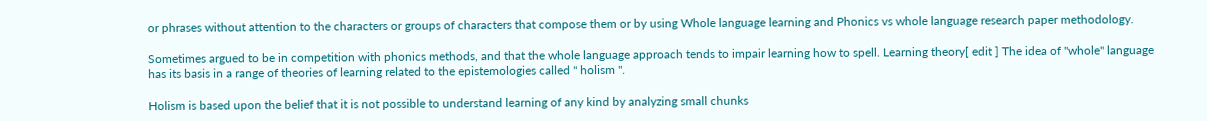or phrases without attention to the characters or groups of characters that compose them or by using Whole language learning and Phonics vs whole language research paper methodology.

Sometimes argued to be in competition with phonics methods, and that the whole language approach tends to impair learning how to spell. Learning theory[ edit ] The idea of "whole" language has its basis in a range of theories of learning related to the epistemologies called " holism ".

Holism is based upon the belief that it is not possible to understand learning of any kind by analyzing small chunks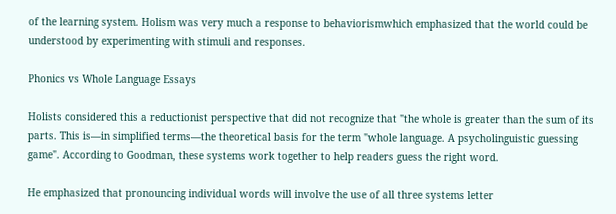of the learning system. Holism was very much a response to behaviorismwhich emphasized that the world could be understood by experimenting with stimuli and responses.

Phonics vs Whole Language Essays

Holists considered this a reductionist perspective that did not recognize that "the whole is greater than the sum of its parts. This is—in simplified terms—the theoretical basis for the term "whole language. A psycholinguistic guessing game". According to Goodman, these systems work together to help readers guess the right word.

He emphasized that pronouncing individual words will involve the use of all three systems letter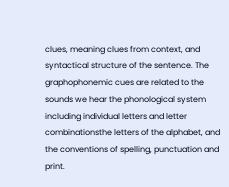clues, meaning clues from context, and syntactical structure of the sentence. The graphophonemic cues are related to the sounds we hear the phonological system including individual letters and letter combinationsthe letters of the alphabet, and the conventions of spelling, punctuation and print.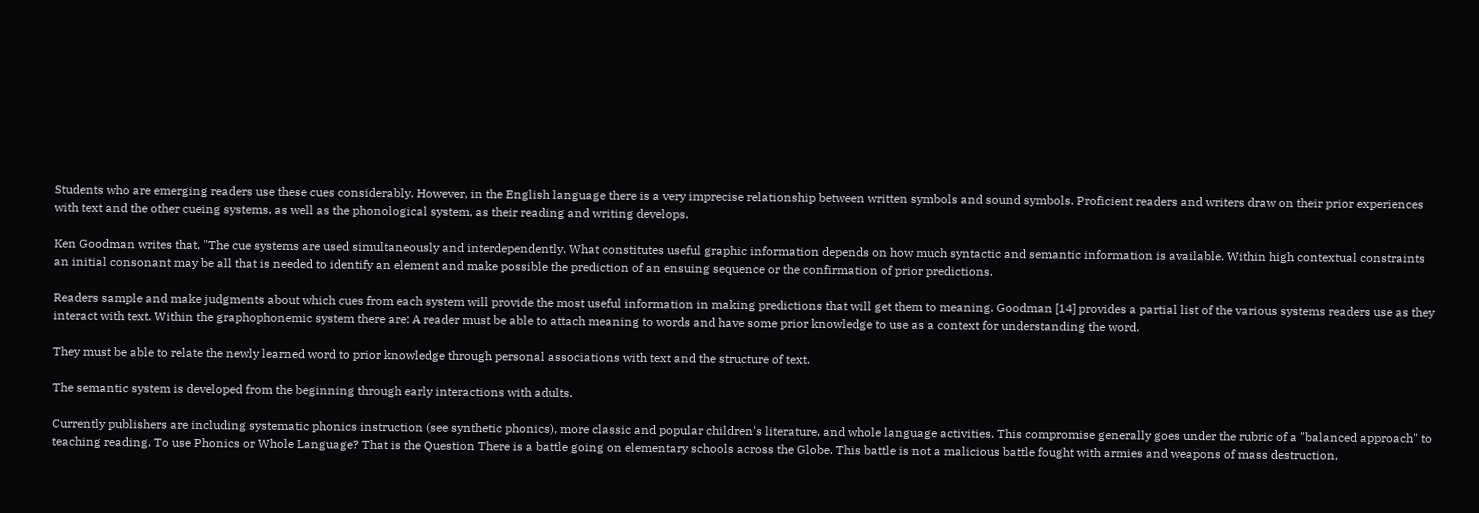Students who are emerging readers use these cues considerably. However, in the English language there is a very imprecise relationship between written symbols and sound symbols. Proficient readers and writers draw on their prior experiences with text and the other cueing systems, as well as the phonological system, as their reading and writing develops.

Ken Goodman writes that, "The cue systems are used simultaneously and interdependently. What constitutes useful graphic information depends on how much syntactic and semantic information is available. Within high contextual constraints an initial consonant may be all that is needed to identify an element and make possible the prediction of an ensuing sequence or the confirmation of prior predictions.

Readers sample and make judgments about which cues from each system will provide the most useful information in making predictions that will get them to meaning. Goodman [14] provides a partial list of the various systems readers use as they interact with text. Within the graphophonemic system there are: A reader must be able to attach meaning to words and have some prior knowledge to use as a context for understanding the word.

They must be able to relate the newly learned word to prior knowledge through personal associations with text and the structure of text.

The semantic system is developed from the beginning through early interactions with adults.

Currently publishers are including systematic phonics instruction (see synthetic phonics), more classic and popular children's literature, and whole language activities. This compromise generally goes under the rubric of a "balanced approach" to teaching reading. To use Phonics or Whole Language? That is the Question There is a battle going on elementary schools across the Globe. This battle is not a malicious battle fought with armies and weapons of mass destruction,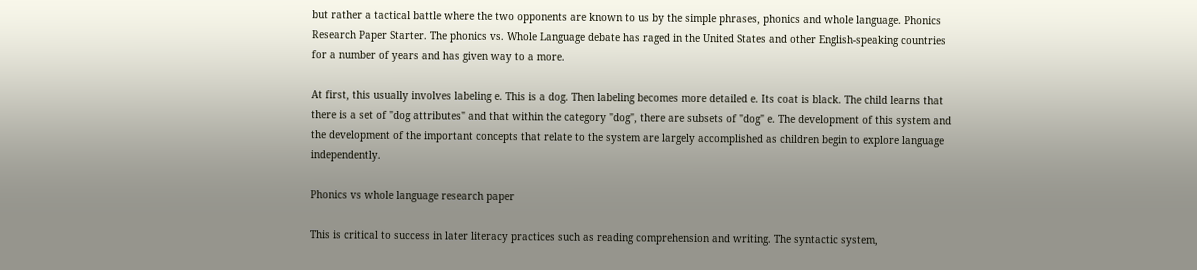but rather a tactical battle where the two opponents are known to us by the simple phrases, phonics and whole language. Phonics Research Paper Starter. The phonics vs. Whole Language debate has raged in the United States and other English-speaking countries for a number of years and has given way to a more.

At first, this usually involves labeling e. This is a dog. Then labeling becomes more detailed e. Its coat is black. The child learns that there is a set of "dog attributes" and that within the category "dog", there are subsets of "dog" e. The development of this system and the development of the important concepts that relate to the system are largely accomplished as children begin to explore language independently.

Phonics vs whole language research paper

This is critical to success in later literacy practices such as reading comprehension and writing. The syntactic system,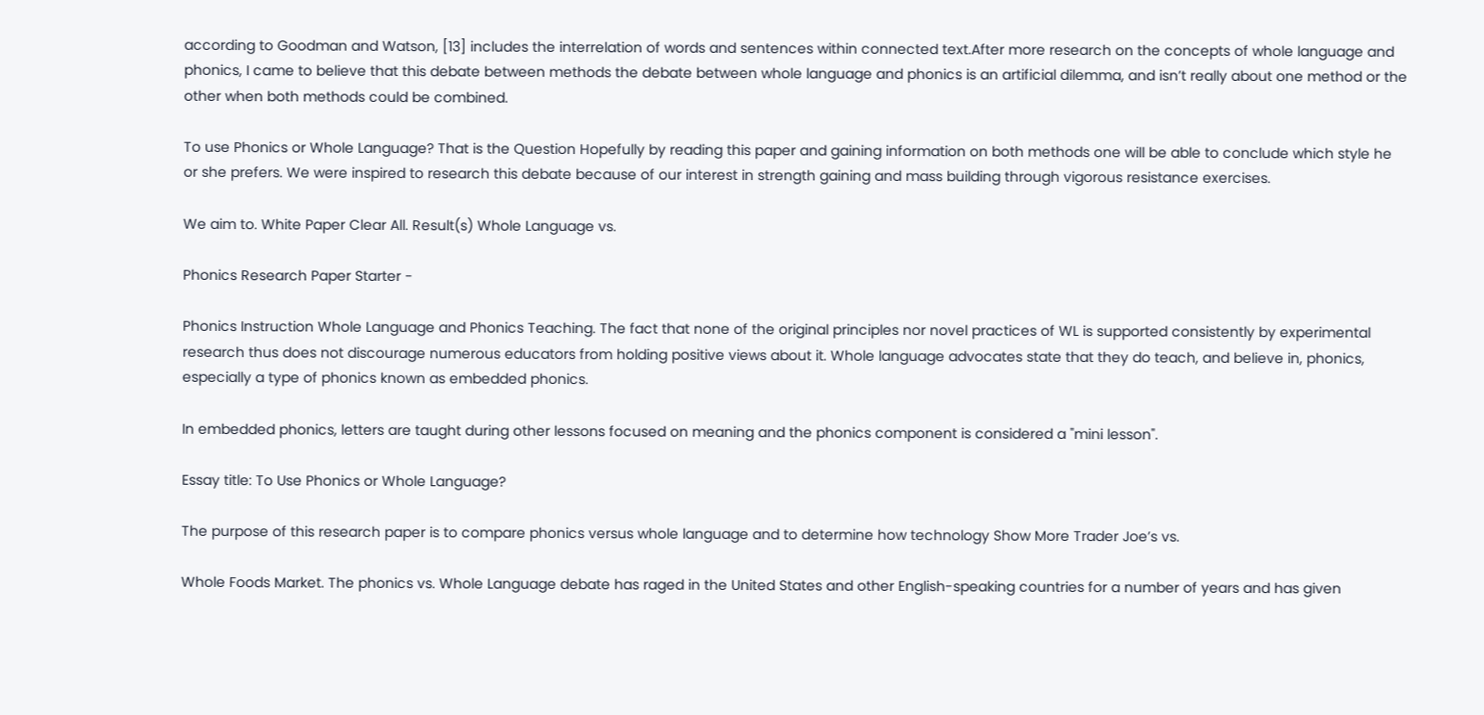according to Goodman and Watson, [13] includes the interrelation of words and sentences within connected text.After more research on the concepts of whole language and phonics, I came to believe that this debate between methods the debate between whole language and phonics is an artificial dilemma, and isn’t really about one method or the other when both methods could be combined.

To use Phonics or Whole Language? That is the Question Hopefully by reading this paper and gaining information on both methods one will be able to conclude which style he or she prefers. We were inspired to research this debate because of our interest in strength gaining and mass building through vigorous resistance exercises.

We aim to. White Paper Clear All. Result(s) Whole Language vs.

Phonics Research Paper Starter -

Phonics Instruction Whole Language and Phonics Teaching. The fact that none of the original principles nor novel practices of WL is supported consistently by experimental research thus does not discourage numerous educators from holding positive views about it. Whole language advocates state that they do teach, and believe in, phonics, especially a type of phonics known as embedded phonics.

In embedded phonics, letters are taught during other lessons focused on meaning and the phonics component is considered a "mini lesson".

Essay title: To Use Phonics or Whole Language?

The purpose of this research paper is to compare phonics versus whole language and to determine how technology Show More Trader Joe’s vs.

Whole Foods Market. The phonics vs. Whole Language debate has raged in the United States and other English-speaking countries for a number of years and has given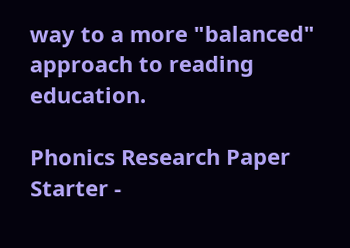way to a more "balanced" approach to reading education.

Phonics Research Paper Starter -